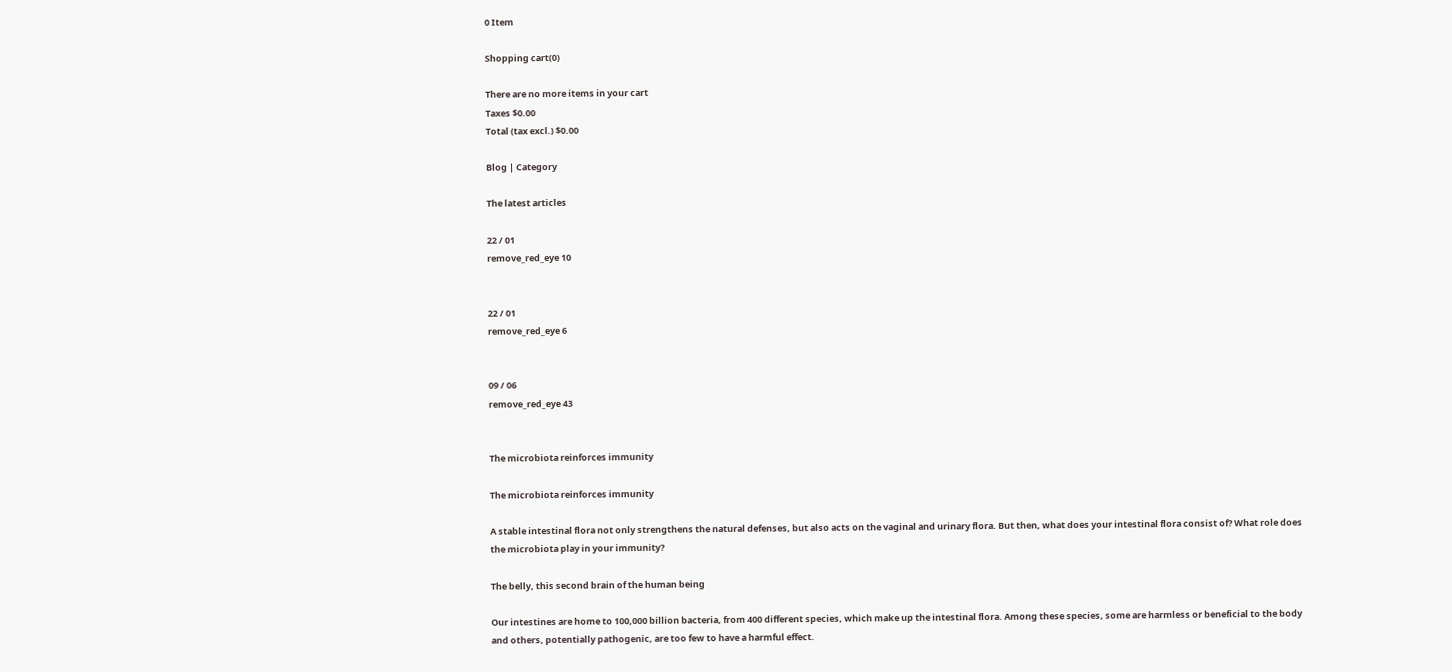0 Item

Shopping cart(0)

There are no more items in your cart
Taxes $0.00
Total (tax excl.) $0.00

Blog | Category

The latest articles

22 / 01
remove_red_eye 10


22 / 01
remove_red_eye 6


09 / 06
remove_red_eye 43


The microbiota reinforces immunity

The microbiota reinforces immunity

A stable intestinal flora not only strengthens the natural defenses, but also acts on the vaginal and urinary flora. But then, what does your intestinal flora consist of? What role does the microbiota play in your immunity?

The belly, this second brain of the human being

Our intestines are home to 100,000 billion bacteria, from 400 different species, which make up the intestinal flora. Among these species, some are harmless or beneficial to the body and others, potentially pathogenic, are too few to have a harmful effect.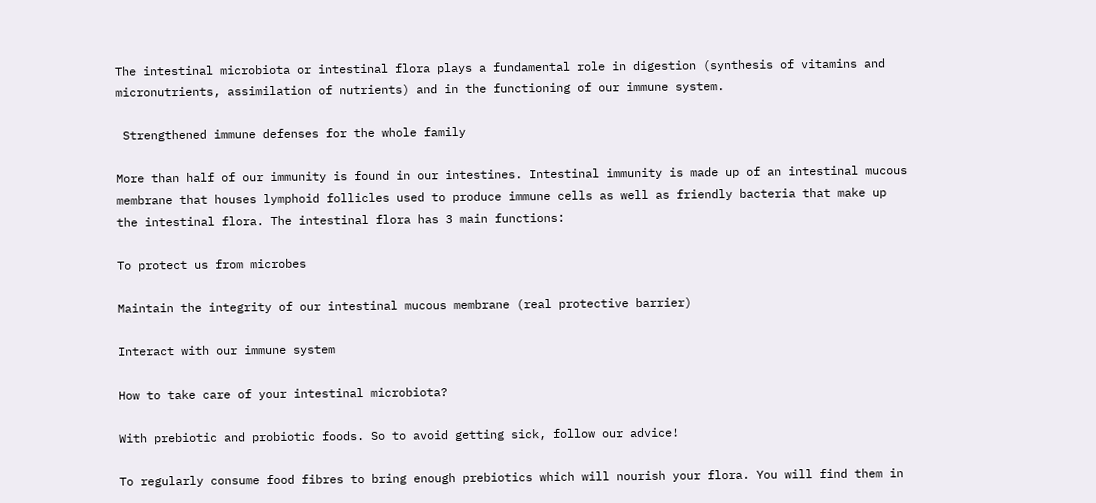The intestinal microbiota or intestinal flora plays a fundamental role in digestion (synthesis of vitamins and micronutrients, assimilation of nutrients) and in the functioning of our immune system.

 Strengthened immune defenses for the whole family

More than half of our immunity is found in our intestines. Intestinal immunity is made up of an intestinal mucous membrane that houses lymphoid follicles used to produce immune cells as well as friendly bacteria that make up the intestinal flora. The intestinal flora has 3 main functions:

To protect us from microbes

Maintain the integrity of our intestinal mucous membrane (real protective barrier)

Interact with our immune system

How to take care of your intestinal microbiota?

With prebiotic and probiotic foods. So to avoid getting sick, follow our advice!

To regularly consume food fibres to bring enough prebiotics which will nourish your flora. You will find them in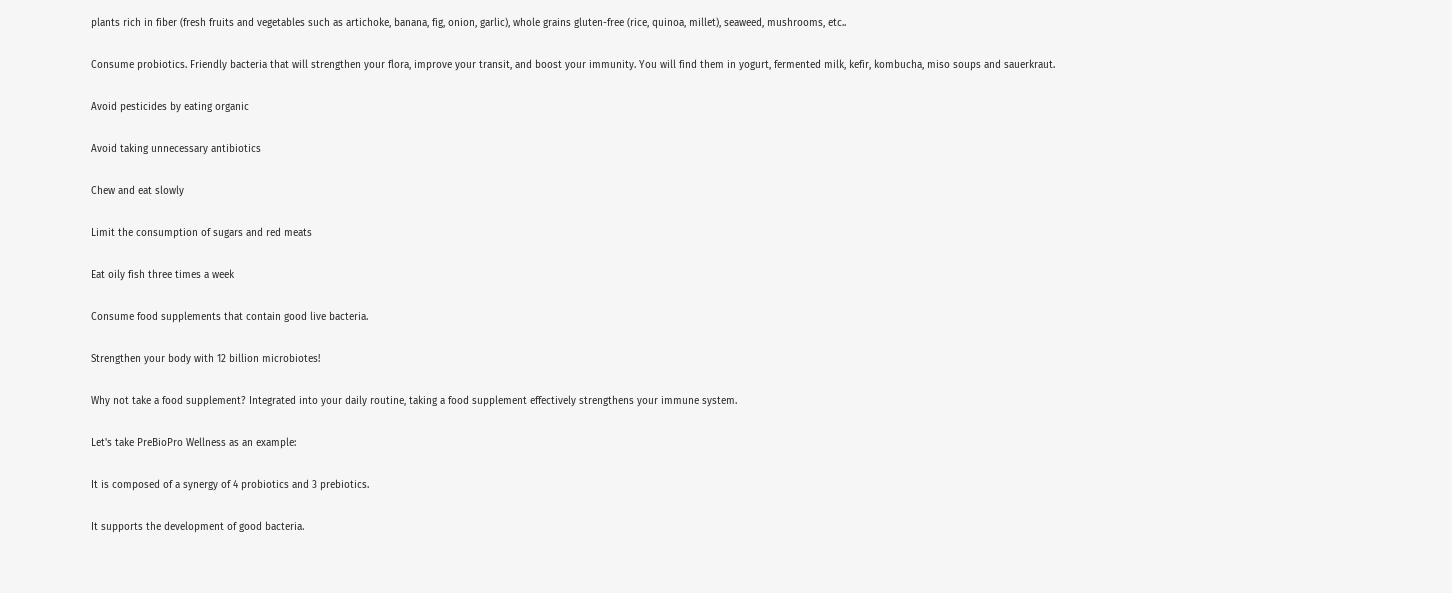plants rich in fiber (fresh fruits and vegetables such as artichoke, banana, fig, onion, garlic), whole grains gluten-free (rice, quinoa, millet), seaweed, mushrooms, etc..

Consume probiotics. Friendly bacteria that will strengthen your flora, improve your transit, and boost your immunity. You will find them in yogurt, fermented milk, kefir, kombucha, miso soups and sauerkraut.

Avoid pesticides by eating organic

Avoid taking unnecessary antibiotics

Chew and eat slowly

Limit the consumption of sugars and red meats

Eat oily fish three times a week

Consume food supplements that contain good live bacteria.

Strengthen your body with 12 billion microbiotes!

Why not take a food supplement? Integrated into your daily routine, taking a food supplement effectively strengthens your immune system.

Let's take PreBioPro Wellness as an example:

It is composed of a synergy of 4 probiotics and 3 prebiotics.

It supports the development of good bacteria.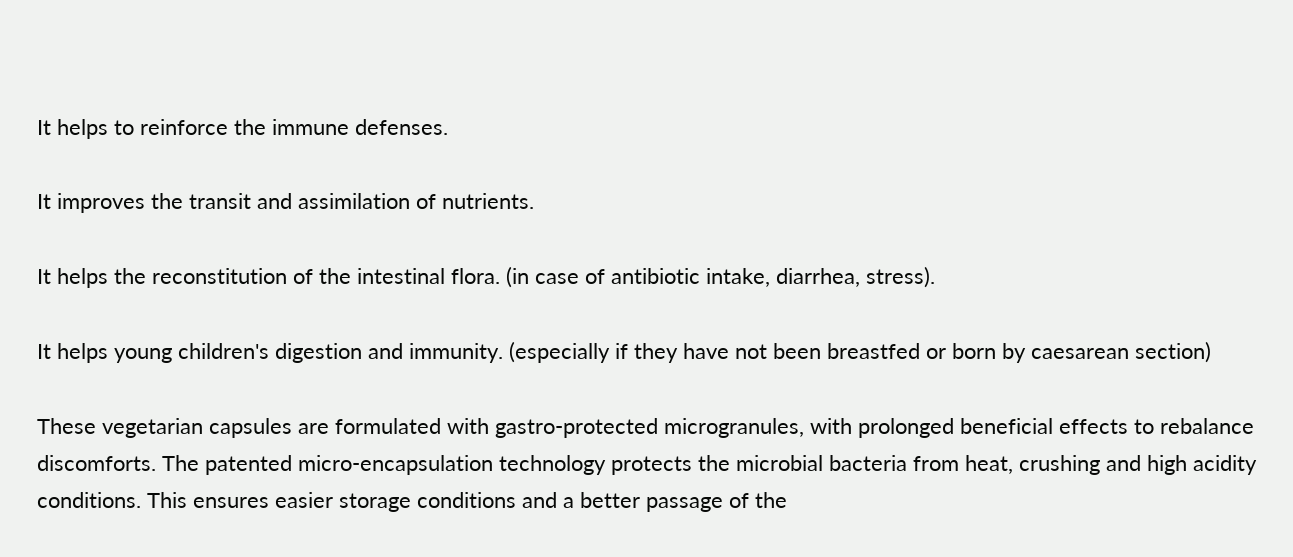It helps to reinforce the immune defenses.

It improves the transit and assimilation of nutrients.

It helps the reconstitution of the intestinal flora. (in case of antibiotic intake, diarrhea, stress).

It helps young children's digestion and immunity. (especially if they have not been breastfed or born by caesarean section)

These vegetarian capsules are formulated with gastro-protected microgranules, with prolonged beneficial effects to rebalance discomforts. The patented micro-encapsulation technology protects the microbial bacteria from heat, crushing and high acidity conditions. This ensures easier storage conditions and a better passage of the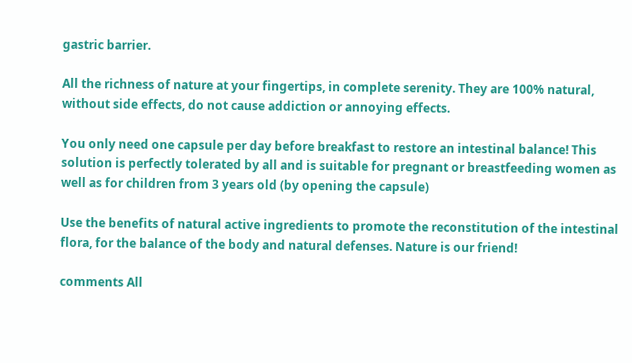gastric barrier.

All the richness of nature at your fingertips, in complete serenity. They are 100% natural, without side effects, do not cause addiction or annoying effects.

You only need one capsule per day before breakfast to restore an intestinal balance! This solution is perfectly tolerated by all and is suitable for pregnant or breastfeeding women as well as for children from 3 years old (by opening the capsule)

Use the benefits of natural active ingredients to promote the reconstitution of the intestinal flora, for the balance of the body and natural defenses. Nature is our friend!

comments All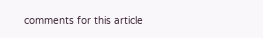comments for this article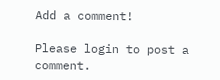Add a comment!

Please login to post a comment.